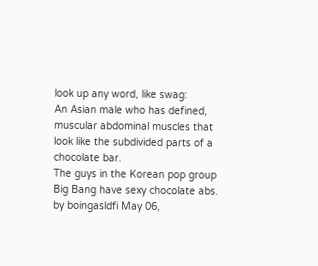look up any word, like swag:
An Asian male who has defined, muscular abdominal muscles that look like the subdivided parts of a chocolate bar.
The guys in the Korean pop group Big Bang have sexy chocolate abs.
by boingasldfi May 06,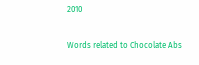2010

Words related to Chocolate Abs